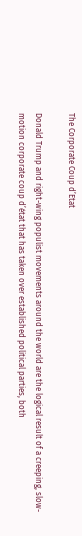The Corporate Coup d’Etat

Donald Trump and right-wing populist movements around the world are the logical result of a creeping, slow-motion corporate coup d’état that has taken over established political parties, both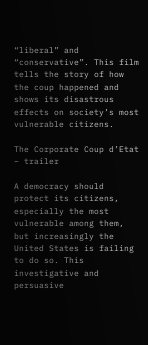“liberal” and “conservative”. This film tells the story of how the coup happened and shows its disastrous effects on society’s most vulnerable citizens.

The Corporate Coup d’Etat – trailer

A democracy should protect its citizens, especially the most vulnerable among them, but increasingly the United States is failing to do so. This investigative and persuasive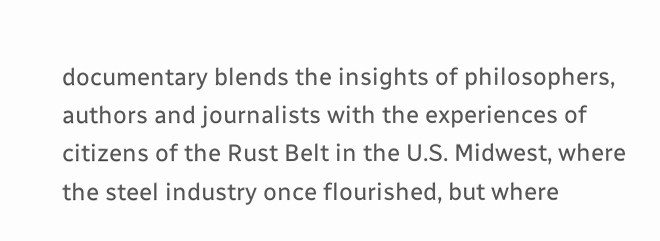documentary blends the insights of philosophers, authors and journalists with the experiences of citizens of the Rust Belt in the U.S. Midwest, where the steel industry once flourished, but where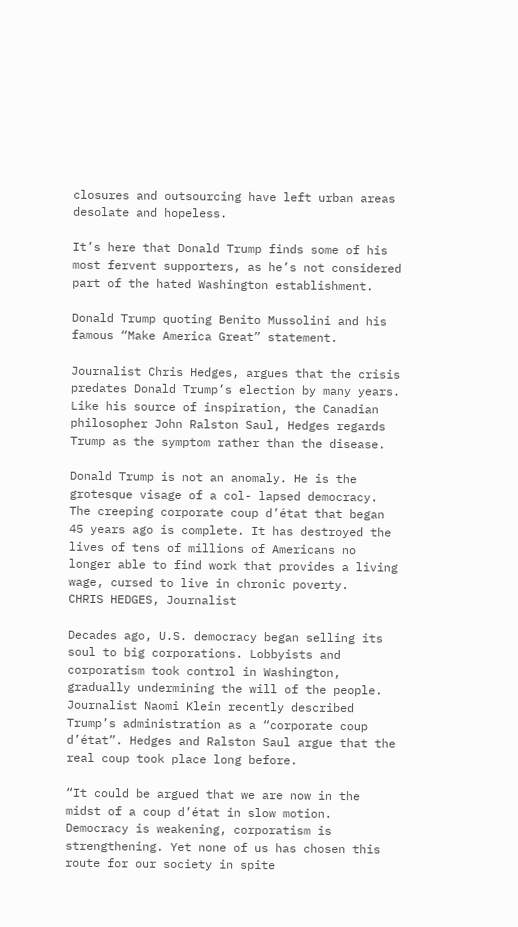closures and outsourcing have left urban areas desolate and hopeless.

It’s here that Donald Trump finds some of his most fervent supporters, as he’s not considered part of the hated Washington establishment.

Donald Trump quoting Benito Mussolini and his famous “Make America Great” statement.

Journalist Chris Hedges, argues that the crisis predates Donald Trump’s election by many years. Like his source of inspiration, the Canadian philosopher John Ralston Saul, Hedges regards Trump as the symptom rather than the disease.

Donald Trump is not an anomaly. He is the grotesque visage of a col- lapsed democracy. The creeping corporate coup d’état that began 45 years ago is complete. It has destroyed the lives of tens of millions of Americans no longer able to find work that provides a living wage, cursed to live in chronic poverty.
CHRIS HEDGES, Journalist

Decades ago, U.S. democracy began selling its soul to big corporations. Lobbyists and corporatism took control in Washington, gradually undermining the will of the people. Journalist Naomi Klein recently described Trump’s administration as a “corporate coup d’état”. Hedges and Ralston Saul argue that the real coup took place long before.

“It could be argued that we are now in the midst of a coup d’état in slow motion. Democracy is weakening, corporatism is strengthening. Yet none of us has chosen this route for our society in spite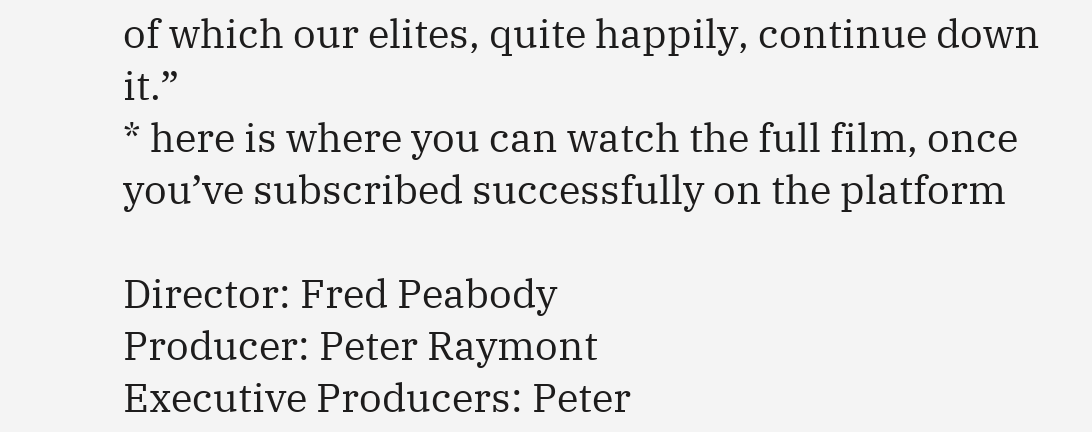of which our elites, quite happily, continue down it.”
* here is where you can watch the full film, once you’ve subscribed successfully on the platform

Director: Fred Peabody
Producer: Peter Raymont
Executive Producers: Peter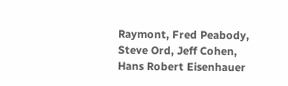Raymont, Fred Peabody, Steve Ord, Jeff Cohen, Hans Robert Eisenhauer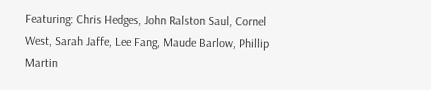Featuring: Chris Hedges, John Ralston Saul, Cornel West, Sarah Jaffe, Lee Fang, Maude Barlow, Phillip Martin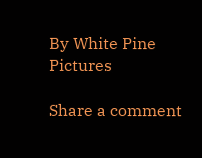By White Pine Pictures

Share a comment